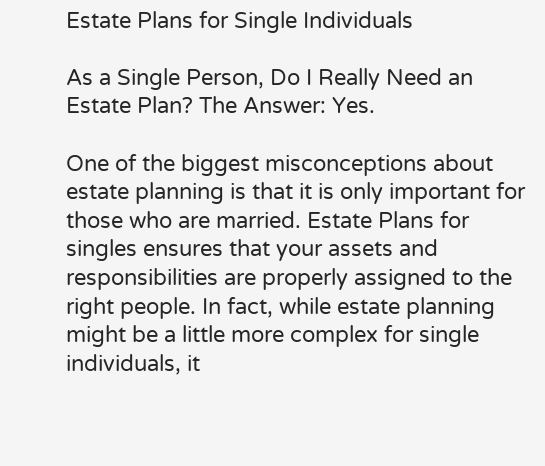Estate Plans for Single Individuals

As a Single Person, Do I Really Need an Estate Plan? The Answer: Yes.

One of the biggest misconceptions about estate planning is that it is only important for those who are married. Estate Plans for singles ensures that your assets and responsibilities are properly assigned to the right people. In fact, while estate planning might be a little more complex for single individuals, it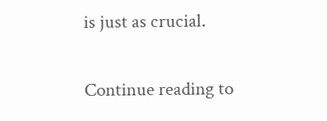is just as crucial.

Continue reading to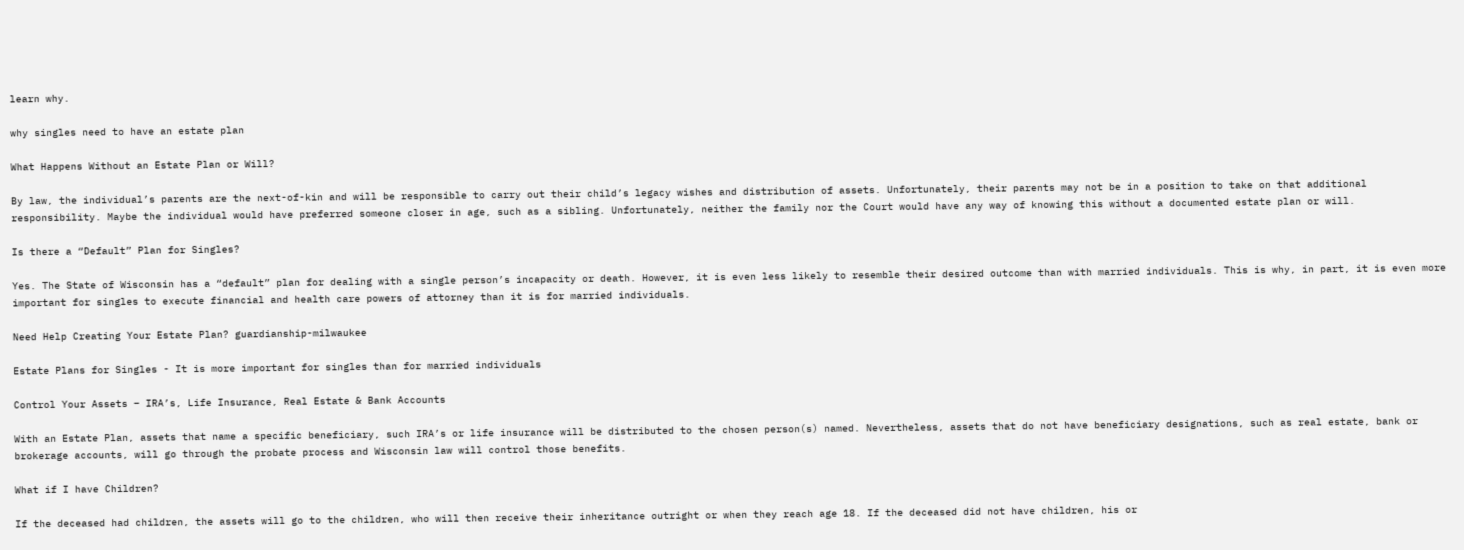learn why.

why singles need to have an estate plan

What Happens Without an Estate Plan or Will?

By law, the individual’s parents are the next-of-kin and will be responsible to carry out their child’s legacy wishes and distribution of assets. Unfortunately, their parents may not be in a position to take on that additional responsibility. Maybe the individual would have preferred someone closer in age, such as a sibling. Unfortunately, neither the family nor the Court would have any way of knowing this without a documented estate plan or will.

Is there a “Default” Plan for Singles?

Yes. The State of Wisconsin has a “default” plan for dealing with a single person’s incapacity or death. However, it is even less likely to resemble their desired outcome than with married individuals. This is why, in part, it is even more important for singles to execute financial and health care powers of attorney than it is for married individuals.

Need Help Creating Your Estate Plan? guardianship-milwaukee

Estate Plans for Singles - It is more important for singles than for married individuals

Control Your Assets – IRA’s, Life Insurance, Real Estate & Bank Accounts

With an Estate Plan, assets that name a specific beneficiary, such IRA’s or life insurance will be distributed to the chosen person(s) named. Nevertheless, assets that do not have beneficiary designations, such as real estate, bank or brokerage accounts, will go through the probate process and Wisconsin law will control those benefits.

What if I have Children?

If the deceased had children, the assets will go to the children, who will then receive their inheritance outright or when they reach age 18. If the deceased did not have children, his or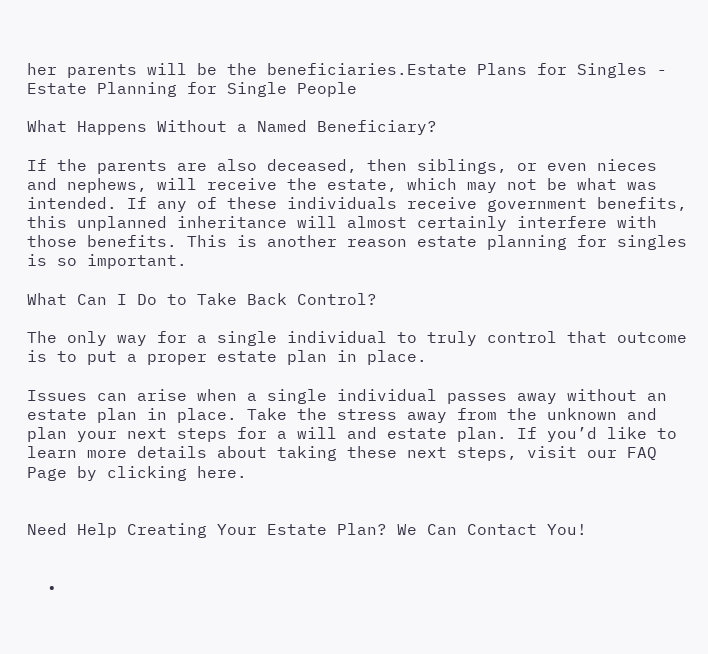her parents will be the beneficiaries.Estate Plans for Singles - Estate Planning for Single People

What Happens Without a Named Beneficiary?

If the parents are also deceased, then siblings, or even nieces and nephews, will receive the estate, which may not be what was intended. If any of these individuals receive government benefits, this unplanned inheritance will almost certainly interfere with those benefits. This is another reason estate planning for singles is so important.

What Can I Do to Take Back Control?

The only way for a single individual to truly control that outcome is to put a proper estate plan in place.

Issues can arise when a single individual passes away without an estate plan in place. Take the stress away from the unknown and plan your next steps for a will and estate plan. If you’d like to learn more details about taking these next steps, visit our FAQ Page by clicking here.


Need Help Creating Your Estate Plan? We Can Contact You!


  •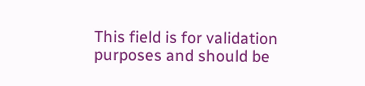This field is for validation purposes and should be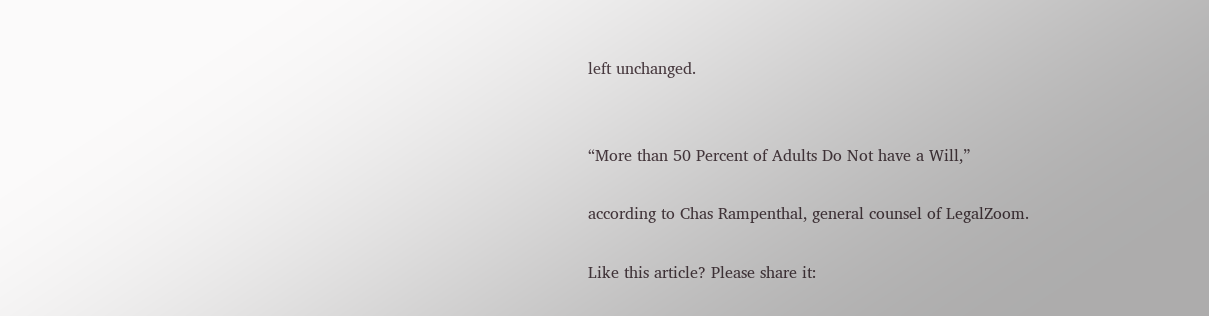left unchanged.


“More than 50 Percent of Adults Do Not have a Will,”

according to Chas Rampenthal, general counsel of LegalZoom.

Like this article? Please share it: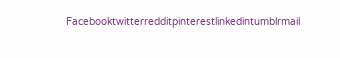Facebooktwitterredditpinterestlinkedintumblrmail